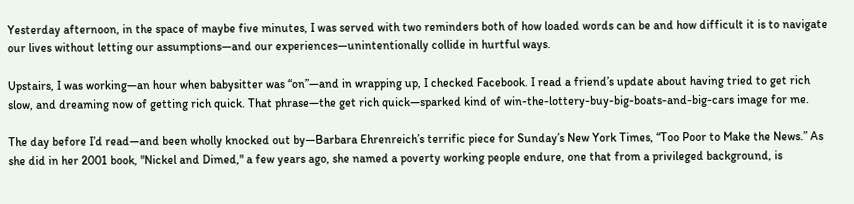Yesterday afternoon, in the space of maybe five minutes, I was served with two reminders both of how loaded words can be and how difficult it is to navigate our lives without letting our assumptions—and our experiences—unintentionally collide in hurtful ways.

Upstairs, I was working—an hour when babysitter was “on”—and in wrapping up, I checked Facebook. I read a friend’s update about having tried to get rich slow, and dreaming now of getting rich quick. That phrase—the get rich quick—sparked kind of win-the-lottery-buy-big-boats-and-big-cars image for me.

The day before I’d read—and been wholly knocked out by—Barbara Ehrenreich’s terrific piece for Sunday’s New York Times, “Too Poor to Make the News.” As she did in her 2001 book, "Nickel and Dimed," a few years ago, she named a poverty working people endure, one that from a privileged background, is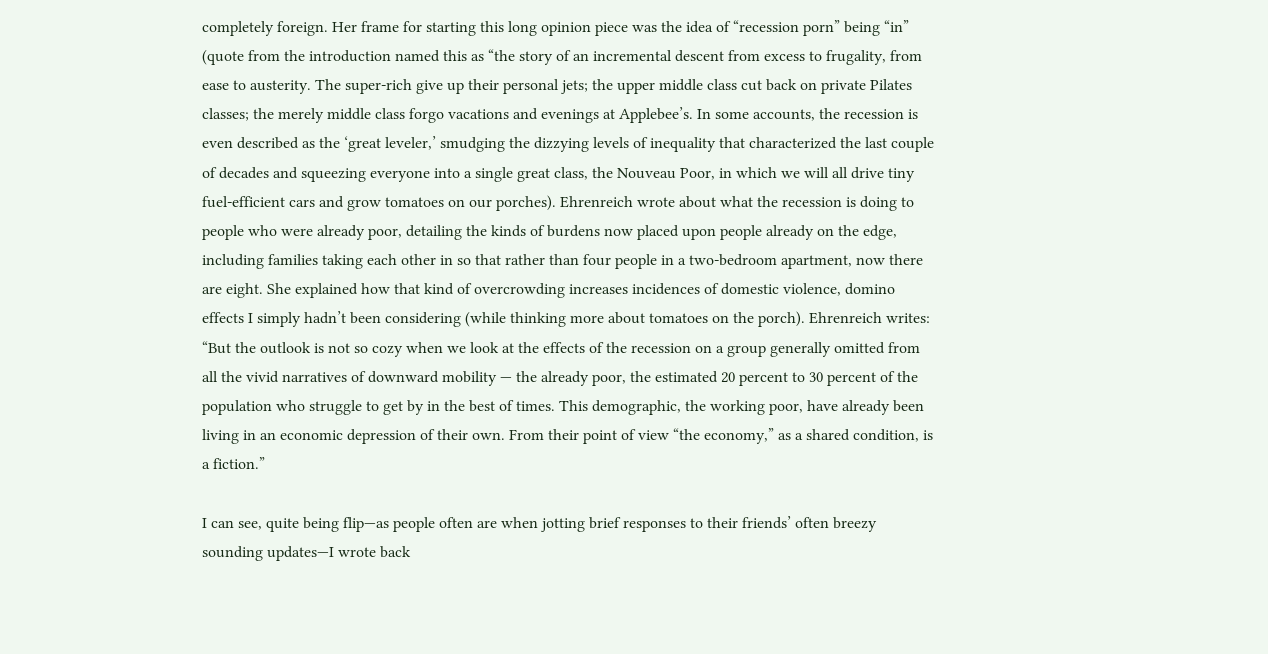completely foreign. Her frame for starting this long opinion piece was the idea of “recession porn” being “in” (quote from the introduction named this as “the story of an incremental descent from excess to frugality, from ease to austerity. The super-rich give up their personal jets; the upper middle class cut back on private Pilates classes; the merely middle class forgo vacations and evenings at Applebee’s. In some accounts, the recession is even described as the ‘great leveler,’ smudging the dizzying levels of inequality that characterized the last couple of decades and squeezing everyone into a single great class, the Nouveau Poor, in which we will all drive tiny fuel-efficient cars and grow tomatoes on our porches). Ehrenreich wrote about what the recession is doing to people who were already poor, detailing the kinds of burdens now placed upon people already on the edge, including families taking each other in so that rather than four people in a two-bedroom apartment, now there are eight. She explained how that kind of overcrowding increases incidences of domestic violence, domino effects I simply hadn’t been considering (while thinking more about tomatoes on the porch). Ehrenreich writes: “But the outlook is not so cozy when we look at the effects of the recession on a group generally omitted from all the vivid narratives of downward mobility — the already poor, the estimated 20 percent to 30 percent of the population who struggle to get by in the best of times. This demographic, the working poor, have already been living in an economic depression of their own. From their point of view “the economy,” as a shared condition, is a fiction.”

I can see, quite being flip—as people often are when jotting brief responses to their friends’ often breezy sounding updates—I wrote back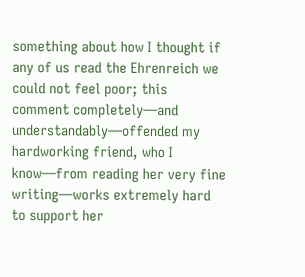something about how I thought if any of us read the Ehrenreich we could not feel poor; this comment completely—and understandably—offended my hardworking friend, who I know—from reading her very fine writing—works extremely hard to support her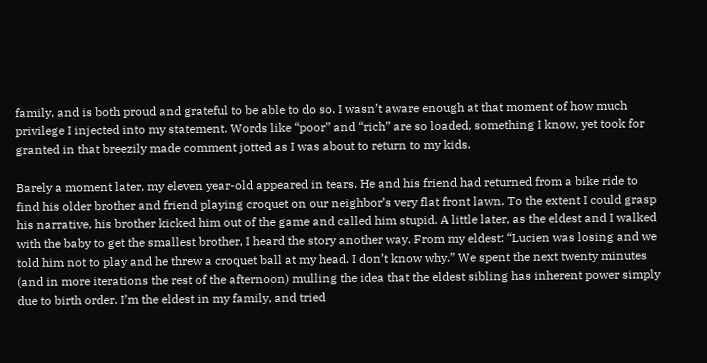family, and is both proud and grateful to be able to do so. I wasn’t aware enough at that moment of how much privilege I injected into my statement. Words like “poor” and “rich” are so loaded, something I know, yet took for granted in that breezily made comment jotted as I was about to return to my kids.

Barely a moment later, my eleven year-old appeared in tears. He and his friend had returned from a bike ride to find his older brother and friend playing croquet on our neighbor’s very flat front lawn. To the extent I could grasp his narrative, his brother kicked him out of the game and called him stupid. A little later, as the eldest and I walked with the baby to get the smallest brother, I heard the story another way. From my eldest: “Lucien was losing and we told him not to play and he threw a croquet ball at my head. I don’t know why.” We spent the next twenty minutes (and in more iterations the rest of the afternoon) mulling the idea that the eldest sibling has inherent power simply due to birth order. I’m the eldest in my family, and tried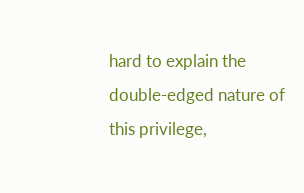hard to explain the double-edged nature of this privilege,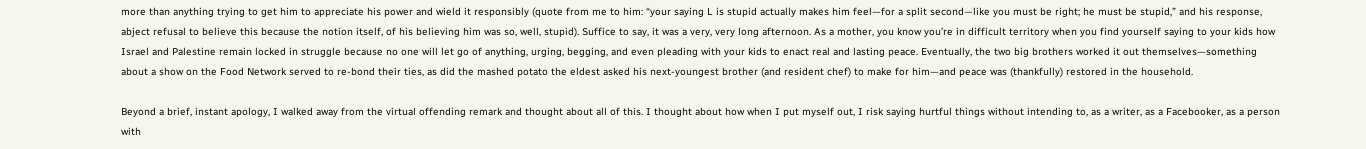more than anything trying to get him to appreciate his power and wield it responsibly (quote from me to him: “your saying L is stupid actually makes him feel—for a split second—like you must be right; he must be stupid,” and his response, abject refusal to believe this because the notion itself, of his believing him was so, well, stupid). Suffice to say, it was a very, very long afternoon. As a mother, you know you’re in difficult territory when you find yourself saying to your kids how Israel and Palestine remain locked in struggle because no one will let go of anything, urging, begging, and even pleading with your kids to enact real and lasting peace. Eventually, the two big brothers worked it out themselves—something about a show on the Food Network served to re-bond their ties, as did the mashed potato the eldest asked his next-youngest brother (and resident chef) to make for him—and peace was (thankfully) restored in the household.

Beyond a brief, instant apology, I walked away from the virtual offending remark and thought about all of this. I thought about how when I put myself out, I risk saying hurtful things without intending to, as a writer, as a Facebooker, as a person with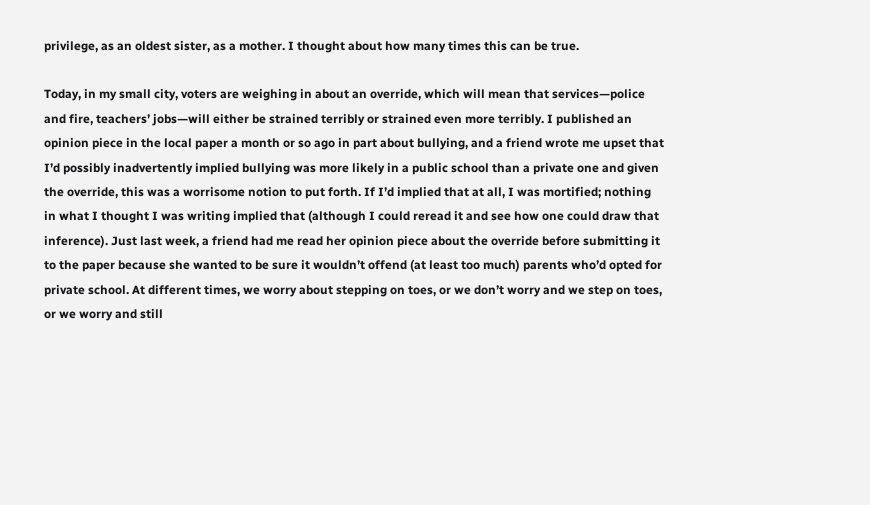privilege, as an oldest sister, as a mother. I thought about how many times this can be true.

Today, in my small city, voters are weighing in about an override, which will mean that services—police and fire, teachers’ jobs—will either be strained terribly or strained even more terribly. I published an opinion piece in the local paper a month or so ago in part about bullying, and a friend wrote me upset that I’d possibly inadvertently implied bullying was more likely in a public school than a private one and given the override, this was a worrisome notion to put forth. If I’d implied that at all, I was mortified; nothing in what I thought I was writing implied that (although I could reread it and see how one could draw that inference). Just last week, a friend had me read her opinion piece about the override before submitting it to the paper because she wanted to be sure it wouldn’t offend (at least too much) parents who’d opted for private school. At different times, we worry about stepping on toes, or we don’t worry and we step on toes, or we worry and still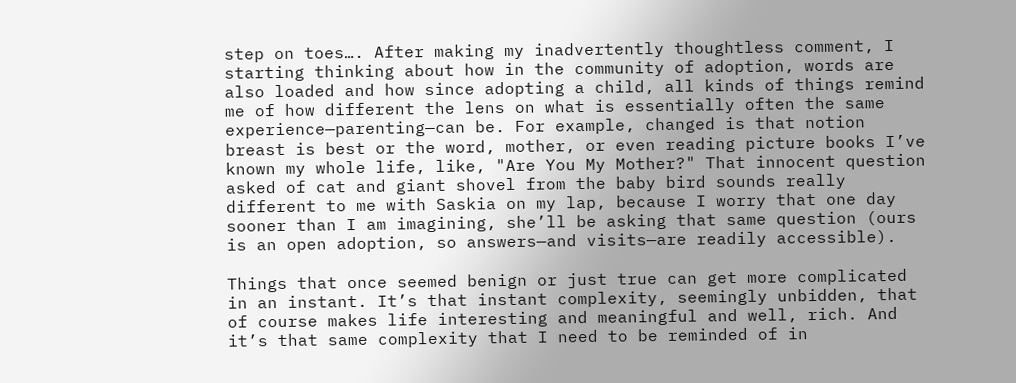step on toes…. After making my inadvertently thoughtless comment, I starting thinking about how in the community of adoption, words are also loaded and how since adopting a child, all kinds of things remind me of how different the lens on what is essentially often the same experience—parenting—can be. For example, changed is that notion breast is best or the word, mother, or even reading picture books I’ve known my whole life, like, "Are You My Mother?" That innocent question asked of cat and giant shovel from the baby bird sounds really different to me with Saskia on my lap, because I worry that one day sooner than I am imagining, she’ll be asking that same question (ours is an open adoption, so answers—and visits—are readily accessible).

Things that once seemed benign or just true can get more complicated in an instant. It’s that instant complexity, seemingly unbidden, that of course makes life interesting and meaningful and well, rich. And it’s that same complexity that I need to be reminded of in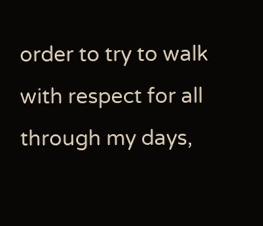order to try to walk with respect for all through my days,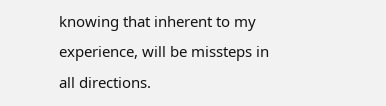knowing that inherent to my experience, will be missteps in all directions.